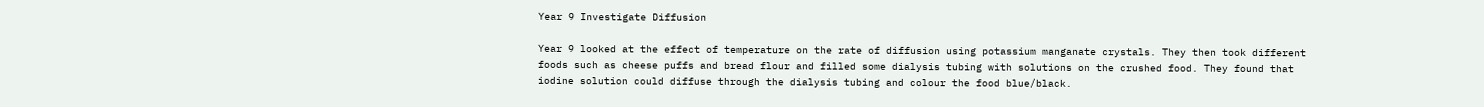Year 9 Investigate Diffusion

Year 9 looked at the effect of temperature on the rate of diffusion using potassium manganate crystals. They then took different foods such as cheese puffs and bread flour and filled some dialysis tubing with solutions on the crushed food. They found that iodine solution could diffuse through the dialysis tubing and colour the food blue/black.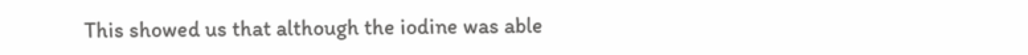This showed us that although the iodine was able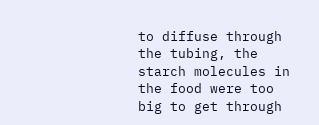to diffuse through the tubing, the starch molecules in the food were too big to get through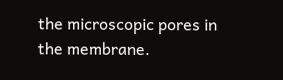the microscopic pores in the membrane.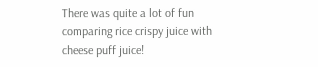There was quite a lot of fun comparing rice crispy juice with cheese puff juice!